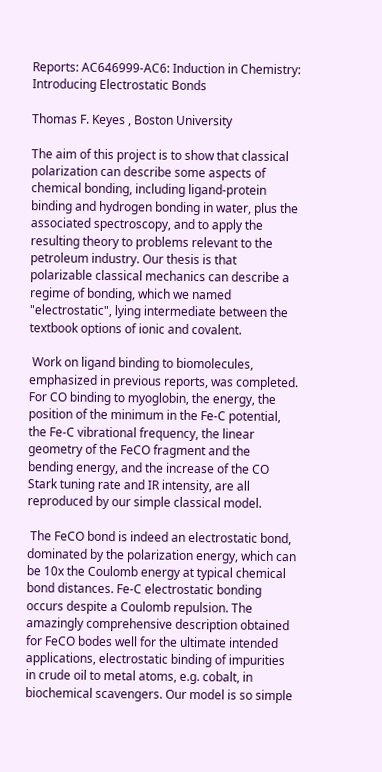Reports: AC646999-AC6: Induction in Chemistry: Introducing Electrostatic Bonds

Thomas F. Keyes , Boston University

The aim of this project is to show that classical polarization can describe some aspects of chemical bonding, including ligand-protein binding and hydrogen bonding in water, plus the associated spectroscopy, and to apply the resulting theory to problems relevant to the petroleum industry. Our thesis is that polarizable classical mechanics can describe a regime of bonding, which we named "electrostatic", lying intermediate between the textbook options of ionic and covalent.

 Work on ligand binding to biomolecules, emphasized in previous reports, was completed. For CO binding to myoglobin, the energy, the position of the minimum in the Fe-C potential, the Fe-C vibrational frequency, the linear geometry of the FeCO fragment and the bending energy, and the increase of the CO Stark tuning rate and IR intensity, are all reproduced by our simple classical model.

 The FeCO bond is indeed an electrostatic bond, dominated by the polarization energy, which can be 10x the Coulomb energy at typical chemical bond distances. Fe-C electrostatic bonding occurs despite a Coulomb repulsion. The amazingly comprehensive description obtained for FeCO bodes well for the ultimate intended applications, electrostatic binding of impurities in crude oil to metal atoms, e.g. cobalt, in biochemical scavengers. Our model is so simple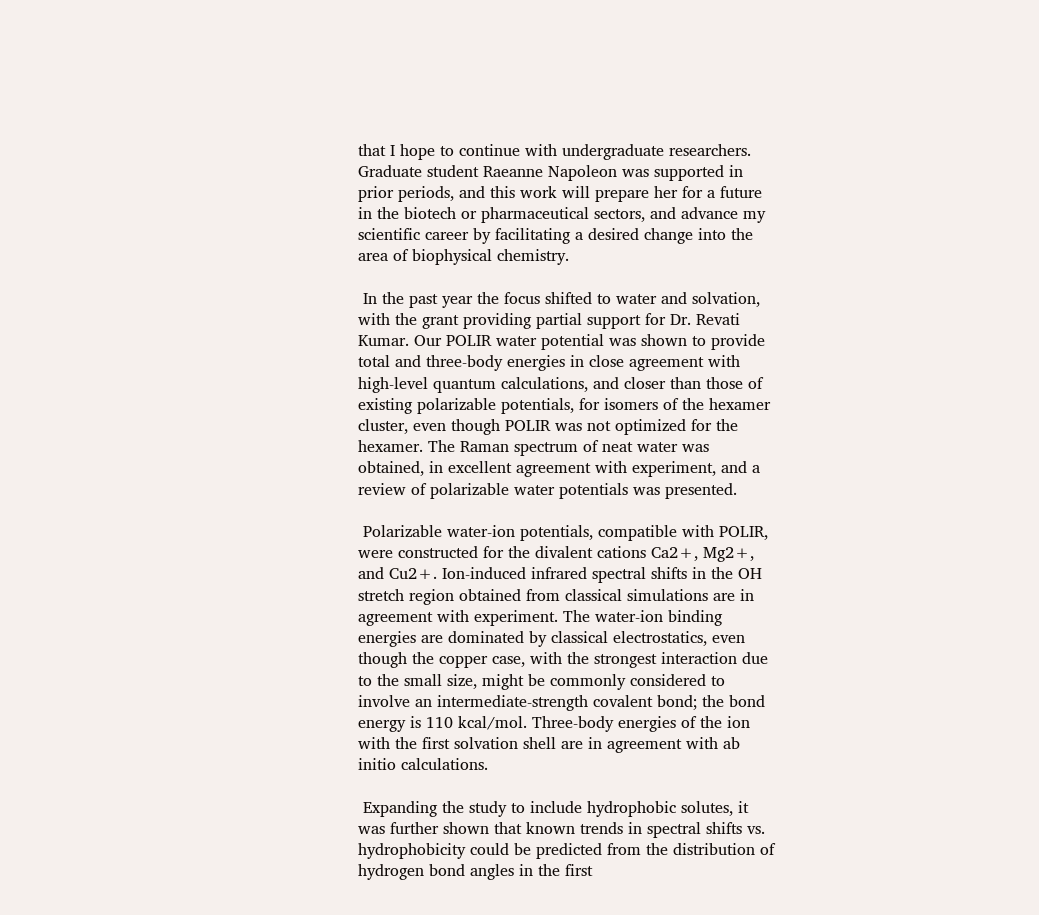that I hope to continue with undergraduate researchers. Graduate student Raeanne Napoleon was supported in prior periods, and this work will prepare her for a future in the biotech or pharmaceutical sectors, and advance my scientific career by facilitating a desired change into the area of biophysical chemistry.

 In the past year the focus shifted to water and solvation, with the grant providing partial support for Dr. Revati Kumar. Our POLIR water potential was shown to provide total and three-body energies in close agreement with high-level quantum calculations, and closer than those of existing polarizable potentials, for isomers of the hexamer cluster, even though POLIR was not optimized for the hexamer. The Raman spectrum of neat water was obtained, in excellent agreement with experiment, and a review of polarizable water potentials was presented.

 Polarizable water-ion potentials, compatible with POLIR, were constructed for the divalent cations Ca2+, Mg2+, and Cu2+. Ion-induced infrared spectral shifts in the OH stretch region obtained from classical simulations are in agreement with experiment. The water-ion binding energies are dominated by classical electrostatics, even though the copper case, with the strongest interaction due to the small size, might be commonly considered to involve an intermediate-strength covalent bond; the bond energy is 110 kcal/mol. Three-body energies of the ion with the first solvation shell are in agreement with ab initio calculations.

 Expanding the study to include hydrophobic solutes, it was further shown that known trends in spectral shifts vs. hydrophobicity could be predicted from the distribution of hydrogen bond angles in the first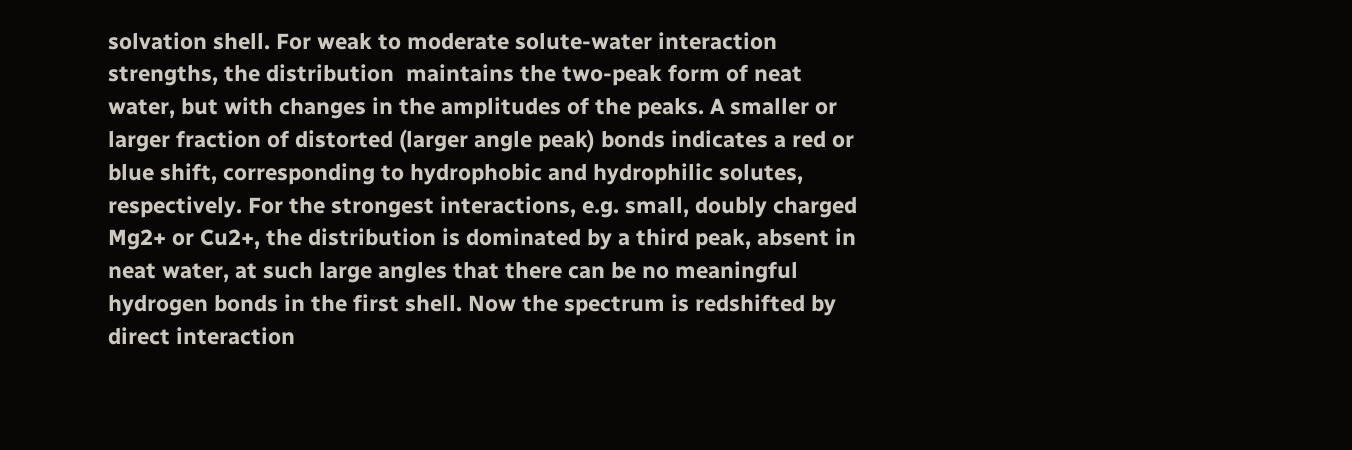solvation shell. For weak to moderate solute-water interaction strengths, the distribution  maintains the two-peak form of neat water, but with changes in the amplitudes of the peaks. A smaller or larger fraction of distorted (larger angle peak) bonds indicates a red or blue shift, corresponding to hydrophobic and hydrophilic solutes, respectively. For the strongest interactions, e.g. small, doubly charged Mg2+ or Cu2+, the distribution is dominated by a third peak, absent in neat water, at such large angles that there can be no meaningful hydrogen bonds in the first shell. Now the spectrum is redshifted by direct interaction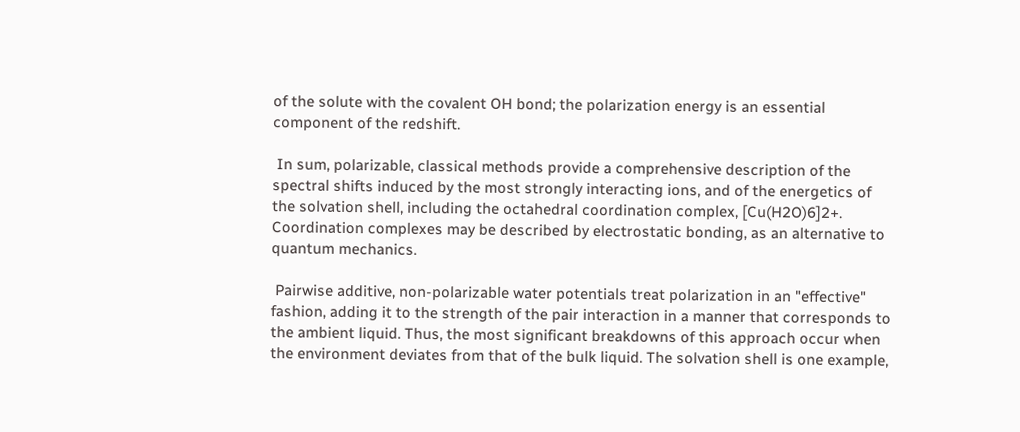of the solute with the covalent OH bond; the polarization energy is an essential component of the redshift.

 In sum, polarizable, classical methods provide a comprehensive description of the spectral shifts induced by the most strongly interacting ions, and of the energetics of the solvation shell, including the octahedral coordination complex, [Cu(H2O)6]2+. Coordination complexes may be described by electrostatic bonding, as an alternative to quantum mechanics.

 Pairwise additive, non-polarizable water potentials treat polarization in an "effective" fashion, adding it to the strength of the pair interaction in a manner that corresponds to the ambient liquid. Thus, the most significant breakdowns of this approach occur when the environment deviates from that of the bulk liquid. The solvation shell is one example,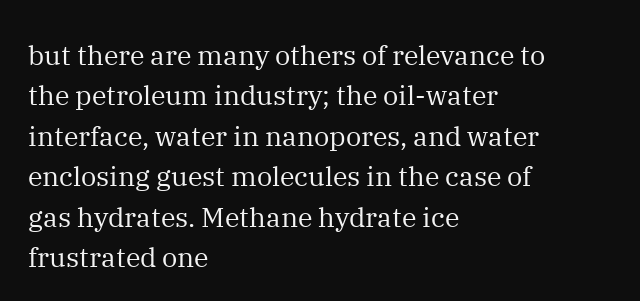but there are many others of relevance to the petroleum industry; the oil-water interface, water in nanopores, and water enclosing guest molecules in the case of gas hydrates. Methane hydrate ice frustrated one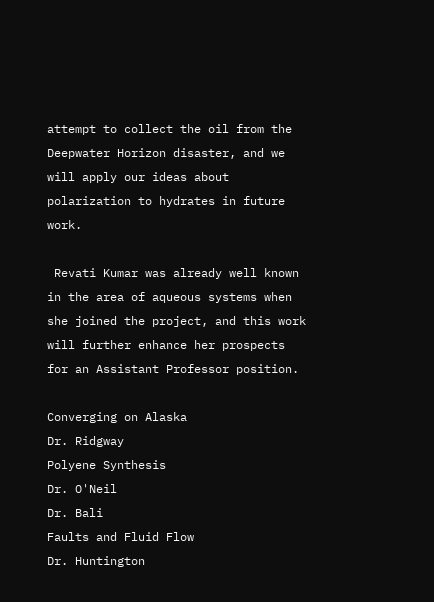attempt to collect the oil from the Deepwater Horizon disaster, and we will apply our ideas about polarization to hydrates in future work.

 Revati Kumar was already well known in the area of aqueous systems when she joined the project, and this work will further enhance her prospects for an Assistant Professor position.

Converging on Alaska
Dr. Ridgway
Polyene Synthesis
Dr. O'Neil
Dr. Bali
Faults and Fluid Flow
Dr. Huntington